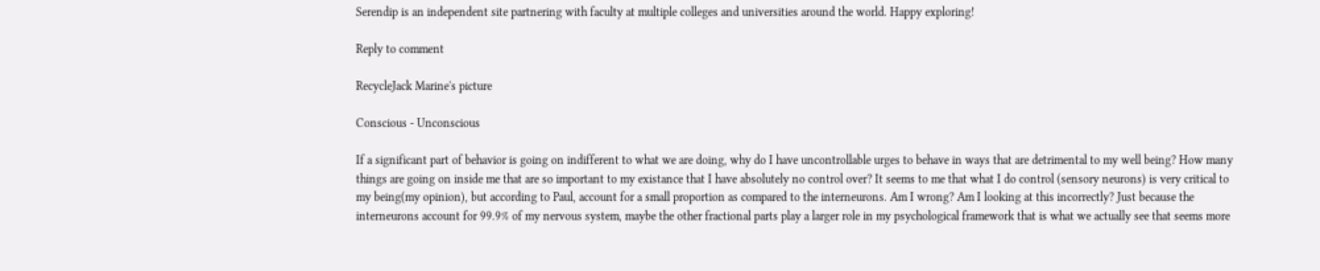Serendip is an independent site partnering with faculty at multiple colleges and universities around the world. Happy exploring!

Reply to comment

RecycleJack Marine's picture

Conscious - Unconscious

If a significant part of behavior is going on indifferent to what we are doing, why do I have uncontrollable urges to behave in ways that are detrimental to my well being? How many things are going on inside me that are so important to my existance that I have absolutely no control over? It seems to me that what I do control (sensory neurons) is very critical to my being(my opinion), but according to Paul, account for a small proportion as compared to the interneurons. Am I wrong? Am I looking at this incorrectly? Just because the interneurons account for 99.9% of my nervous system, maybe the other fractional parts play a larger role in my psychological framework that is what we actually see that seems more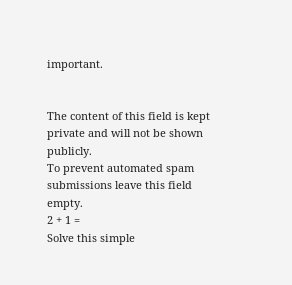important.


The content of this field is kept private and will not be shown publicly.
To prevent automated spam submissions leave this field empty.
2 + 1 =
Solve this simple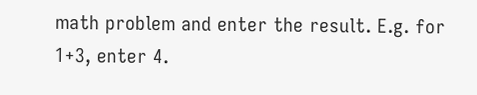math problem and enter the result. E.g. for 1+3, enter 4.